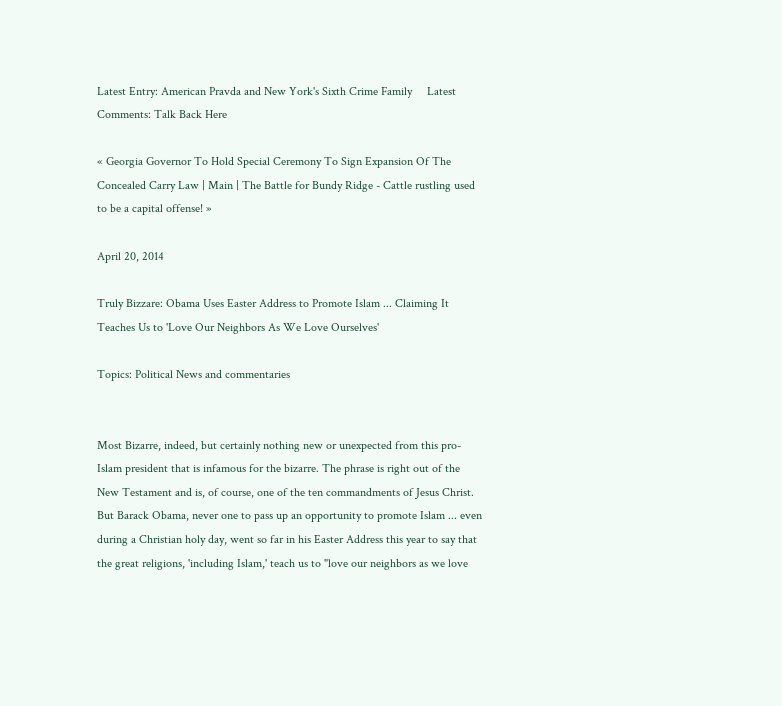Latest Entry: American Pravda and New York's Sixth Crime Family     Latest Comments: Talk Back Here

« Georgia Governor To Hold Special Ceremony To Sign Expansion Of The Concealed Carry Law | Main | The Battle for Bundy Ridge - Cattle rustling used to be a capital offense! »

April 20, 2014

Truly Bizzare: Obama Uses Easter Address to Promote Islam ... Claiming It Teaches Us to 'Love Our Neighbors As We Love Ourselves'

Topics: Political News and commentaries


Most Bizarre, indeed, but certainly nothing new or unexpected from this pro-Islam president that is infamous for the bizarre. The phrase is right out of the New Testament and is, of course, one of the ten commandments of Jesus Christ. But Barack Obama, never one to pass up an opportunity to promote Islam ... even during a Christian holy day, went so far in his Easter Address this year to say that the great religions, 'including Islam,' teach us to "love our neighbors as we love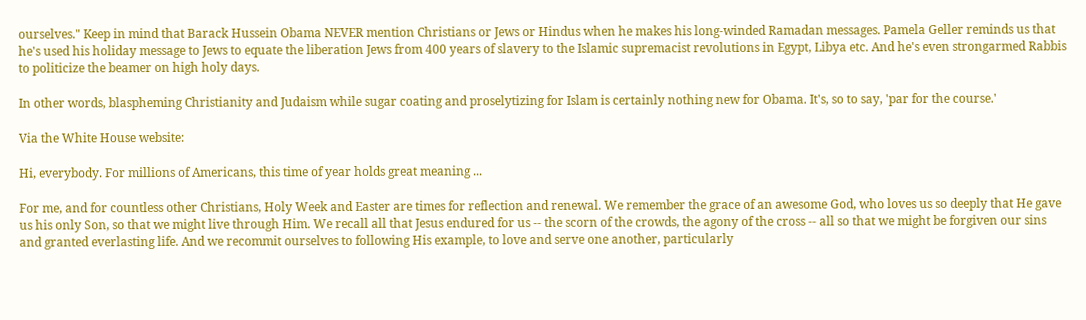ourselves." Keep in mind that Barack Hussein Obama NEVER mention Christians or Jews or Hindus when he makes his long-winded Ramadan messages. Pamela Geller reminds us that he's used his holiday message to Jews to equate the liberation Jews from 400 years of slavery to the Islamic supremacist revolutions in Egypt, Libya etc. And he's even strongarmed Rabbis to politicize the beamer on high holy days.

In other words, blaspheming Christianity and Judaism while sugar coating and proselytizing for Islam is certainly nothing new for Obama. It's, so to say, 'par for the course.'

Via the White House website:

Hi, everybody. For millions of Americans, this time of year holds great meaning ...

For me, and for countless other Christians, Holy Week and Easter are times for reflection and renewal. We remember the grace of an awesome God, who loves us so deeply that He gave us his only Son, so that we might live through Him. We recall all that Jesus endured for us -- the scorn of the crowds, the agony of the cross -- all so that we might be forgiven our sins and granted everlasting life. And we recommit ourselves to following His example, to love and serve one another, particularly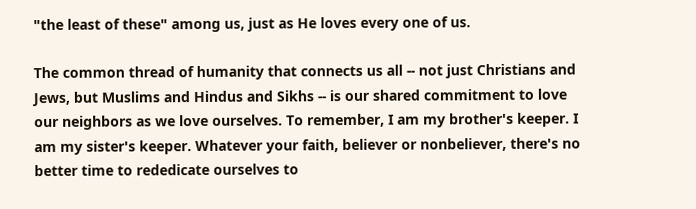"the least of these" among us, just as He loves every one of us.

The common thread of humanity that connects us all -- not just Christians and Jews, but Muslims and Hindus and Sikhs -- is our shared commitment to love our neighbors as we love ourselves. To remember, I am my brother's keeper. I am my sister's keeper. Whatever your faith, believer or nonbeliever, there's no better time to rededicate ourselves to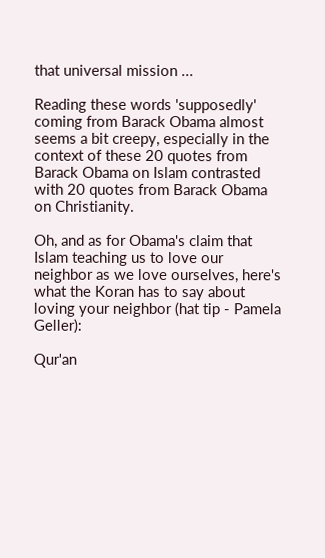that universal mission ...

Reading these words 'supposedly' coming from Barack Obama almost seems a bit creepy, especially in the context of these 20 quotes from Barack Obama on Islam contrasted with 20 quotes from Barack Obama on Christianity.

Oh, and as for Obama's claim that Islam teaching us to love our neighbor as we love ourselves, here's what the Koran has to say about loving your neighbor (hat tip - Pamela Geller):

Qur'an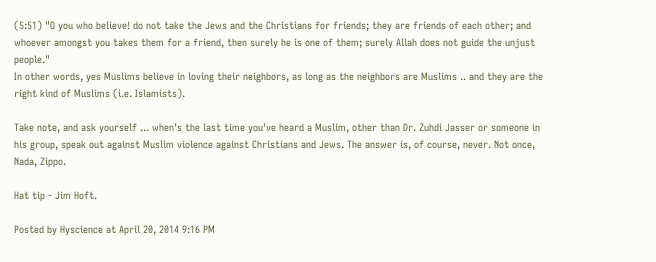(5:51) "O you who believe! do not take the Jews and the Christians for friends; they are friends of each other; and whoever amongst you takes them for a friend, then surely he is one of them; surely Allah does not guide the unjust people."
In other words, yes Muslims believe in loving their neighbors, as long as the neighbors are Muslims .. and they are the right kind of Muslims (i.e. Islamists).

Take note, and ask yourself ... when's the last time you've heard a Muslim, other than Dr. Zuhdi Jasser or someone in his group, speak out against Muslim violence against Christians and Jews. The answer is, of course, never. Not once, Nada, Zippo.

Hat tip - Jim Hoft.

Posted by Hyscience at April 20, 2014 9:16 PM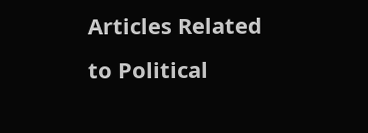Articles Related to Political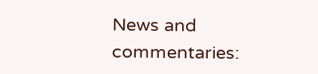News and commentaries: